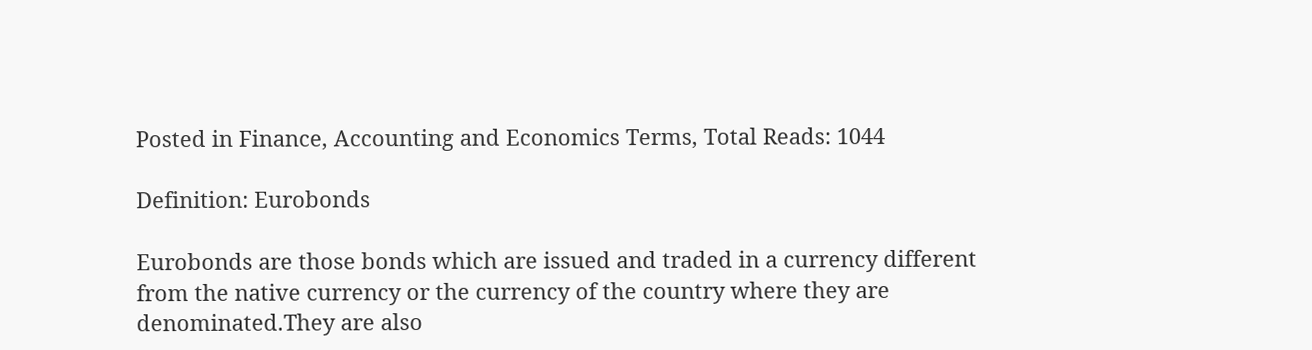Posted in Finance, Accounting and Economics Terms, Total Reads: 1044

Definition: Eurobonds

Eurobonds are those bonds which are issued and traded in a currency different from the native currency or the currency of the country where they are denominated.They are also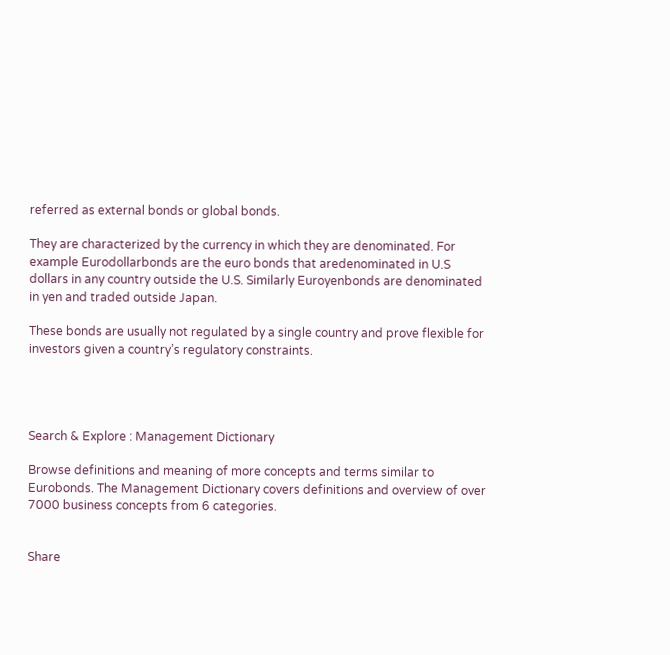referred as external bonds or global bonds.

They are characterized by the currency in which they are denominated. For example Eurodollarbonds are the euro bonds that aredenominated in U.S dollars in any country outside the U.S. Similarly Euroyenbonds are denominated in yen and traded outside Japan.

These bonds are usually not regulated by a single country and prove flexible for investors given a country’s regulatory constraints.




Search & Explore : Management Dictionary

Browse definitions and meaning of more concepts and terms similar to Eurobonds. The Management Dictionary covers definitions and overview of over 7000 business concepts from 6 categories.


Share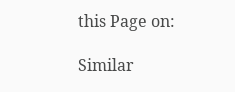this Page on:

Similar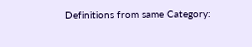Definitions from same Category: